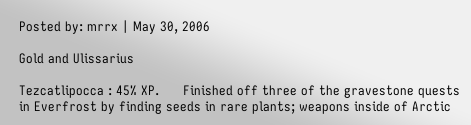Posted by: mrrx | May 30, 2006

Gold and Ulissarius

Tezcatlipocca : 45% XP.      Finished off three of the gravestone quests in Everfrost by finding seeds in rare plants; weapons inside of Arctic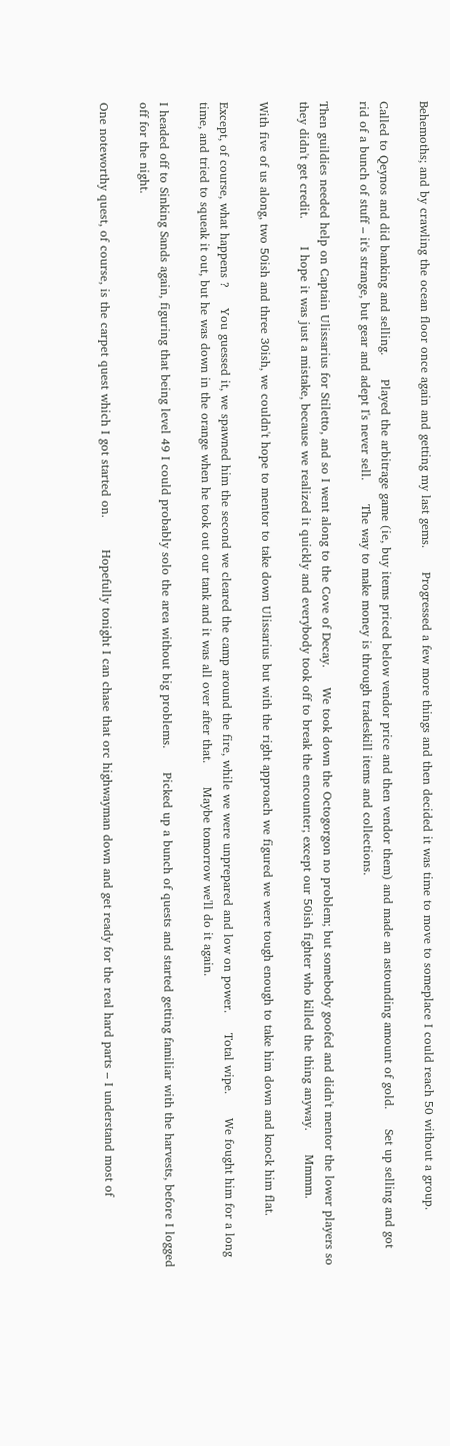Behemoths; and by crawling the ocean floor once again and getting my last gems.      Progressed a few more things and then decided it was time to move to someplace I could reach 50 without a group.

Called to Qeynos and did banking and selling.      Played the arbitrage game (ie, buy items priced below vendor price and then vendor them) and made an astounding amount of gold.     Set up selling and got rid of a bunch of stuff – it's strange, but gear and adept I's never sell.      The way to make money is through tradeskill items and collections.

Then guildies needed help on Captain Ulissarius for Stiletto, and so I went along to the Cove of Decay.     We took down the Octogorgon no problem; but somebody goofed and didn't mentor the lower players so they didn't get credit.       I hope it was just a mistake, because we realized it quickly and everybody took off to break the encounter; except our 50ish fighter who killed the thing anyway.      Mmmm.

With five of us along, two 50ish and three 30ish, we couldn't hope to mentor to take down Ulissarius but with the right approach we figured we were tough enough to take him down and knock him flat.

Except, of course, what happens ?     You guessed it, we spawned him the second we cleared the camp around the fire, while we were unprepared and low on power.     Total wipe.      We fought him for a long time, and tried to squeak it out, but he was down in the orange when he took out our tank and it was all over after that.      Maybe tomorrow we'll do it again.

I headed off to Sinking Sands again, figuring that being level 49 I could probably solo the area without big problems.      Picked up a bunch of quests and started getting familiar with the harvests, before I logged off for the night.

One noteworthy quest, of course, is the carpet quest which I got started on.        Hopefully tonight I can chase that orc highwayman down and get ready for the real hard parts – I understand most of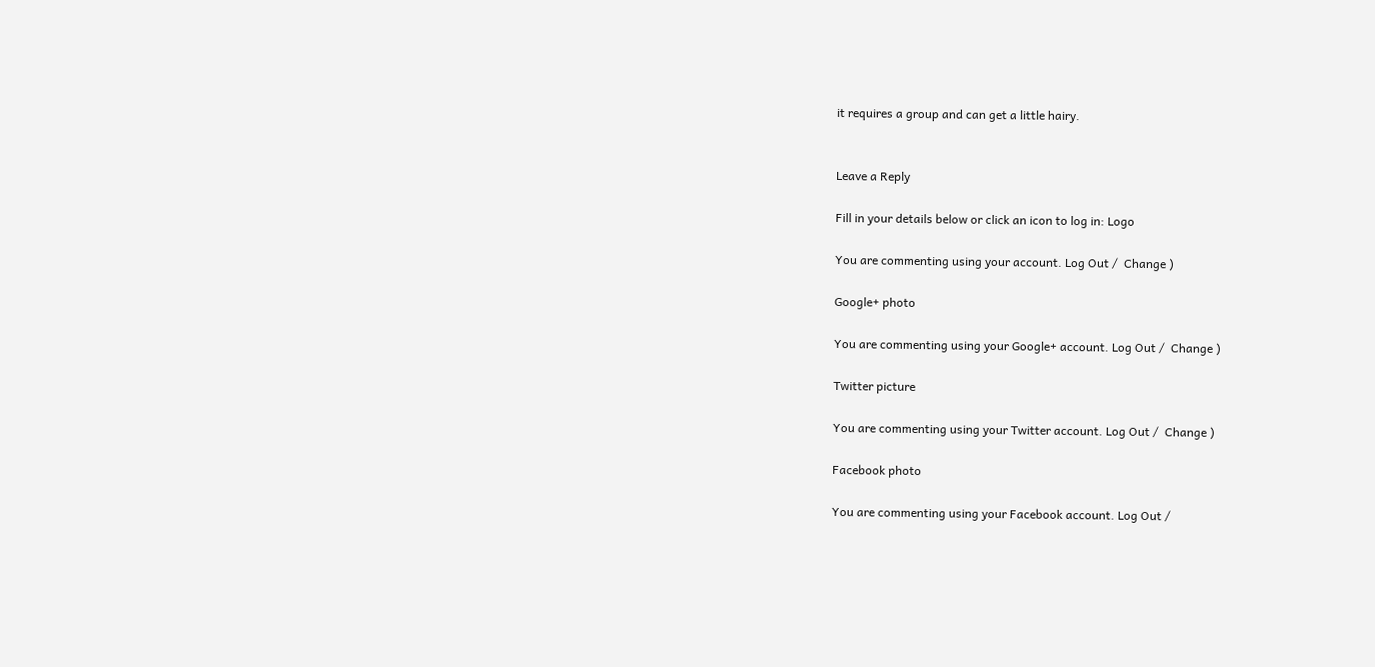it requires a group and can get a little hairy.


Leave a Reply

Fill in your details below or click an icon to log in: Logo

You are commenting using your account. Log Out /  Change )

Google+ photo

You are commenting using your Google+ account. Log Out /  Change )

Twitter picture

You are commenting using your Twitter account. Log Out /  Change )

Facebook photo

You are commenting using your Facebook account. Log Out /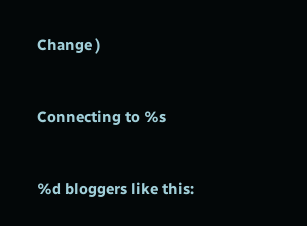Change )


Connecting to %s


%d bloggers like this: